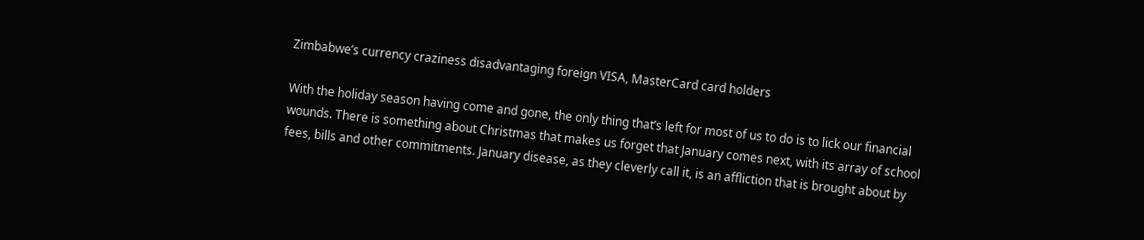Zimbabwe’s currency craziness disadvantaging foreign VISA, MasterCard card holders

With the holiday season having come and gone, the only thing that’s left for most of us to do is to lick our financial wounds. There is something about Christmas that makes us forget that January comes next, with its array of school fees, bills and other commitments. January disease, as they cleverly call it, is an affliction that is brought about by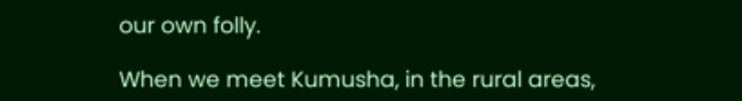our own folly.

When we meet Kumusha, in the rural areas,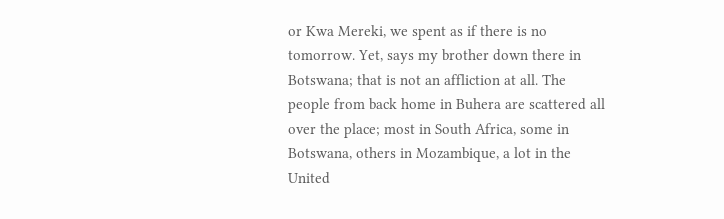or Kwa Mereki, we spent as if there is no tomorrow. Yet, says my brother down there in Botswana; that is not an affliction at all. The people from back home in Buhera are scattered all over the place; most in South Africa, some in Botswana, others in Mozambique, a lot in the United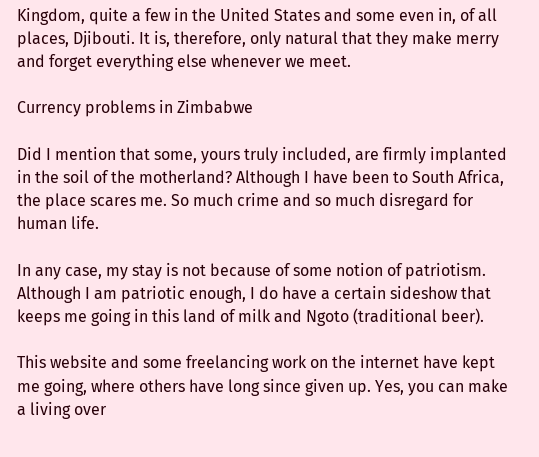Kingdom, quite a few in the United States and some even in, of all places, Djibouti. It is, therefore, only natural that they make merry and forget everything else whenever we meet.

Currency problems in Zimbabwe

Did I mention that some, yours truly included, are firmly implanted in the soil of the motherland? Although I have been to South Africa, the place scares me. So much crime and so much disregard for human life.

In any case, my stay is not because of some notion of patriotism. Although I am patriotic enough, I do have a certain sideshow that keeps me going in this land of milk and Ngoto (traditional beer).

This website and some freelancing work on the internet have kept me going, where others have long since given up. Yes, you can make a living over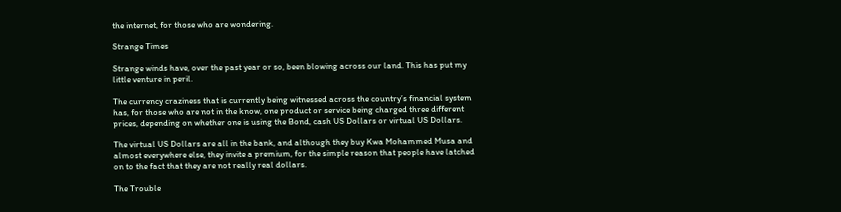the internet, for those who are wondering.

Strange Times

Strange winds have, over the past year or so, been blowing across our land. This has put my little venture in peril.

The currency craziness that is currently being witnessed across the country’s financial system has, for those who are not in the know, one product or service being charged three different prices, depending on whether one is using the Bond, cash US Dollars or virtual US Dollars.

The virtual US Dollars are all in the bank, and although they buy Kwa Mohammed Musa and almost everywhere else, they invite a premium, for the simple reason that people have latched on to the fact that they are not really real dollars.

The Trouble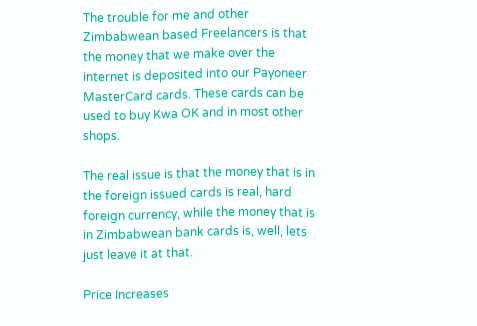The trouble for me and other Zimbabwean based Freelancers is that the money that we make over the internet is deposited into our Payoneer MasterCard cards. These cards can be used to buy Kwa OK and in most other shops.

The real issue is that the money that is in the foreign issued cards is real, hard foreign currency, while the money that is in Zimbabwean bank cards is, well, lets just leave it at that.

Price Increases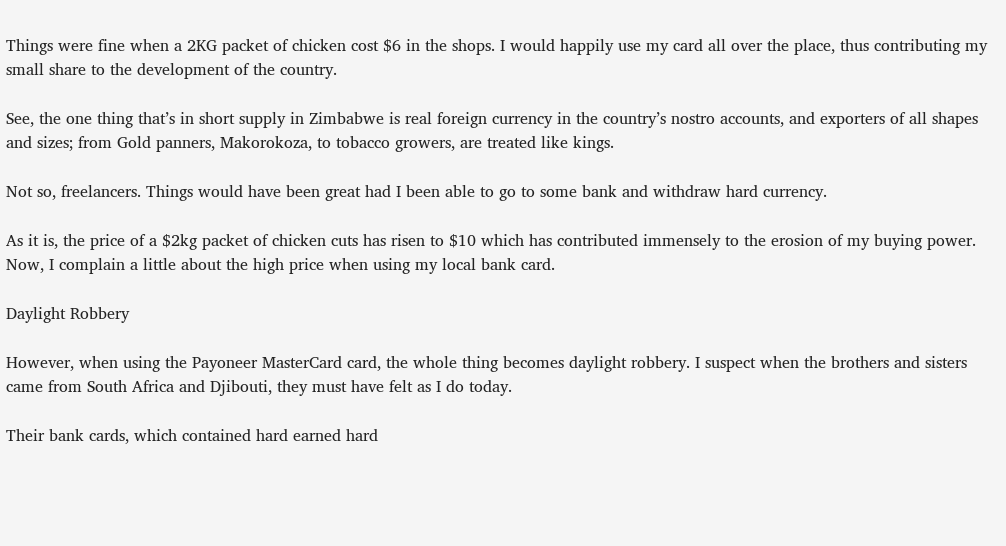Things were fine when a 2KG packet of chicken cost $6 in the shops. I would happily use my card all over the place, thus contributing my small share to the development of the country.

See, the one thing that’s in short supply in Zimbabwe is real foreign currency in the country’s nostro accounts, and exporters of all shapes and sizes; from Gold panners, Makorokoza, to tobacco growers, are treated like kings.

Not so, freelancers. Things would have been great had I been able to go to some bank and withdraw hard currency.

As it is, the price of a $2kg packet of chicken cuts has risen to $10 which has contributed immensely to the erosion of my buying power. Now, I complain a little about the high price when using my local bank card.

Daylight Robbery

However, when using the Payoneer MasterCard card, the whole thing becomes daylight robbery. I suspect when the brothers and sisters came from South Africa and Djibouti, they must have felt as I do today.

Their bank cards, which contained hard earned hard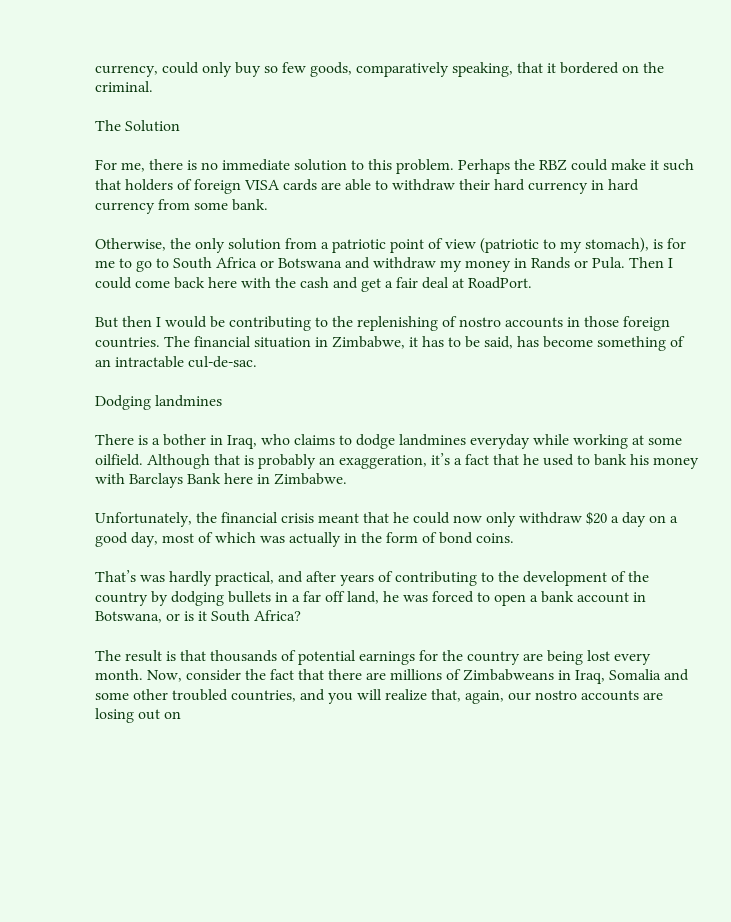currency, could only buy so few goods, comparatively speaking, that it bordered on the criminal.

The Solution

For me, there is no immediate solution to this problem. Perhaps the RBZ could make it such that holders of foreign VISA cards are able to withdraw their hard currency in hard currency from some bank.

Otherwise, the only solution from a patriotic point of view (patriotic to my stomach), is for me to go to South Africa or Botswana and withdraw my money in Rands or Pula. Then I could come back here with the cash and get a fair deal at RoadPort.

But then I would be contributing to the replenishing of nostro accounts in those foreign countries. The financial situation in Zimbabwe, it has to be said, has become something of an intractable cul-de-sac.

Dodging landmines

There is a bother in Iraq, who claims to dodge landmines everyday while working at some oilfield. Although that is probably an exaggeration, it’s a fact that he used to bank his money with Barclays Bank here in Zimbabwe.

Unfortunately, the financial crisis meant that he could now only withdraw $20 a day on a good day, most of which was actually in the form of bond coins.

That’s was hardly practical, and after years of contributing to the development of the country by dodging bullets in a far off land, he was forced to open a bank account in Botswana, or is it South Africa?

The result is that thousands of potential earnings for the country are being lost every month. Now, consider the fact that there are millions of Zimbabweans in Iraq, Somalia and some other troubled countries, and you will realize that, again, our nostro accounts are losing out on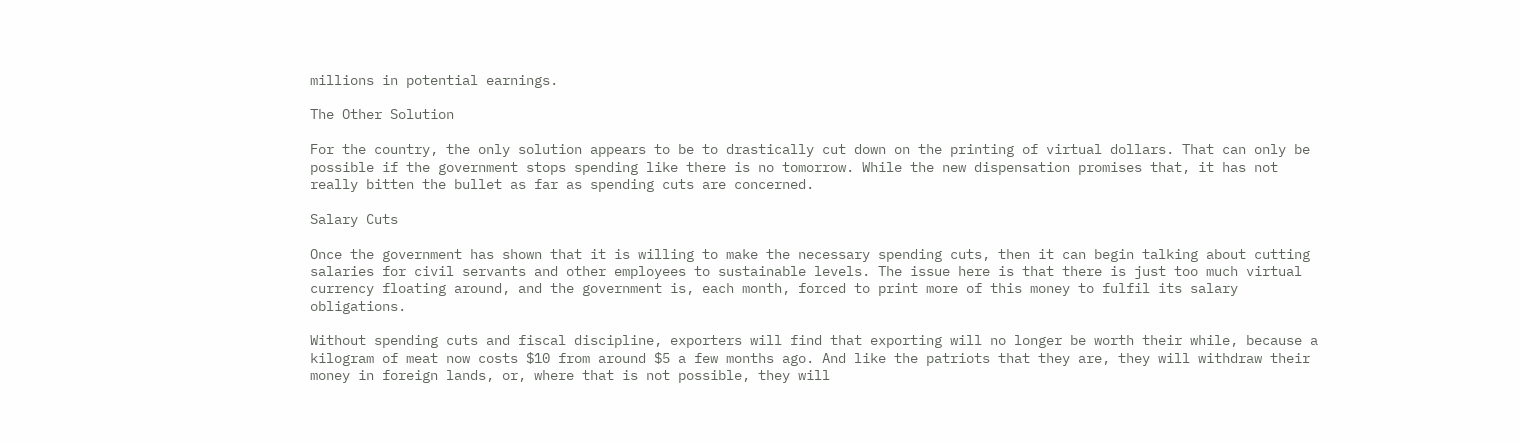millions in potential earnings.

The Other Solution

For the country, the only solution appears to be to drastically cut down on the printing of virtual dollars. That can only be possible if the government stops spending like there is no tomorrow. While the new dispensation promises that, it has not really bitten the bullet as far as spending cuts are concerned.

Salary Cuts

Once the government has shown that it is willing to make the necessary spending cuts, then it can begin talking about cutting salaries for civil servants and other employees to sustainable levels. The issue here is that there is just too much virtual currency floating around, and the government is, each month, forced to print more of this money to fulfil its salary obligations.

Without spending cuts and fiscal discipline, exporters will find that exporting will no longer be worth their while, because a kilogram of meat now costs $10 from around $5 a few months ago. And like the patriots that they are, they will withdraw their money in foreign lands, or, where that is not possible, they will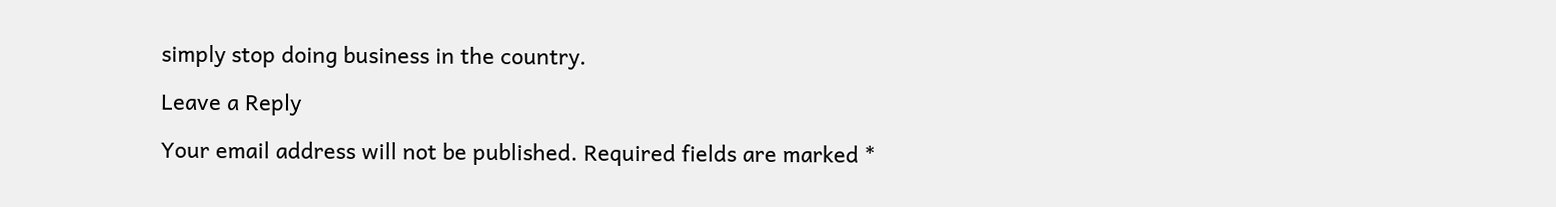simply stop doing business in the country.

Leave a Reply

Your email address will not be published. Required fields are marked *